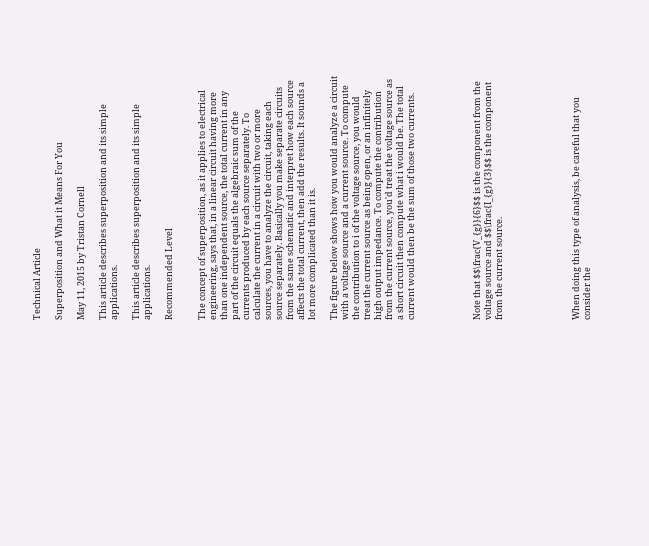Technical Article

Superposition and What it Means For You

May 11, 2015 by Tristan Cornell

This article describes superposition and its simple applications.

This article describes superposition and its simple applications.

Recommended Level


The concept of superposition, as it applies to electrical engineering, says that, in a linear circuit having more than one independent source, the total current in any part of the circuit equals the algebraic sum of the currents produced by each source separately. To calculate the current in a circuit with two or more sources, you have to analyze the circuit, taking each source separately. Basically you make separate circuits from the same schematic and interpret how each source affects the total current, then add the results. It sounds a lot more complicated than it is.

The figure below shows how you would analyze a circuit with a voltage source and a current source. To compute the contribution to i of the voltage source, you would treat the current source as being open, or an infinitely high output impedance. To compute the contribution from the current source, you'd treat the voltage source as a short circuit then compute what i would be. The total current would then be the sum of those two currents.





Note that $$\frac{V_{g}}{6}$$ is the component from the voltage source and $$\frac{I_{g}}{3}$$ is the component from the current source.






When doing this type of analysis, be careful that you consider the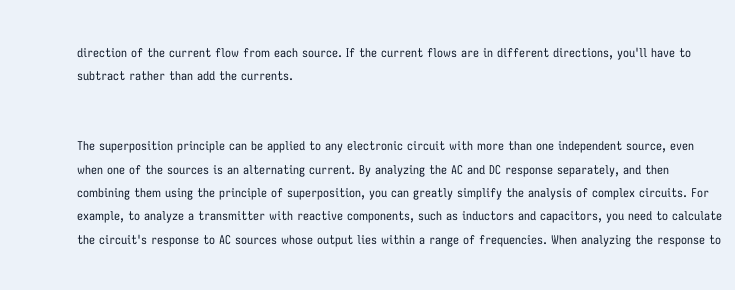direction of the current flow from each source. If the current flows are in different directions, you'll have to subtract rather than add the currents.


The superposition principle can be applied to any electronic circuit with more than one independent source, even when one of the sources is an alternating current. By analyzing the AC and DC response separately, and then combining them using the principle of superposition, you can greatly simplify the analysis of complex circuits. For example, to analyze a transmitter with reactive components, such as inductors and capacitors, you need to calculate the circuit's response to AC sources whose output lies within a range of frequencies. When analyzing the response to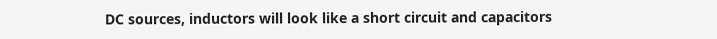DC sources, inductors will look like a short circuit and capacitors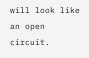will look like an open circuit.